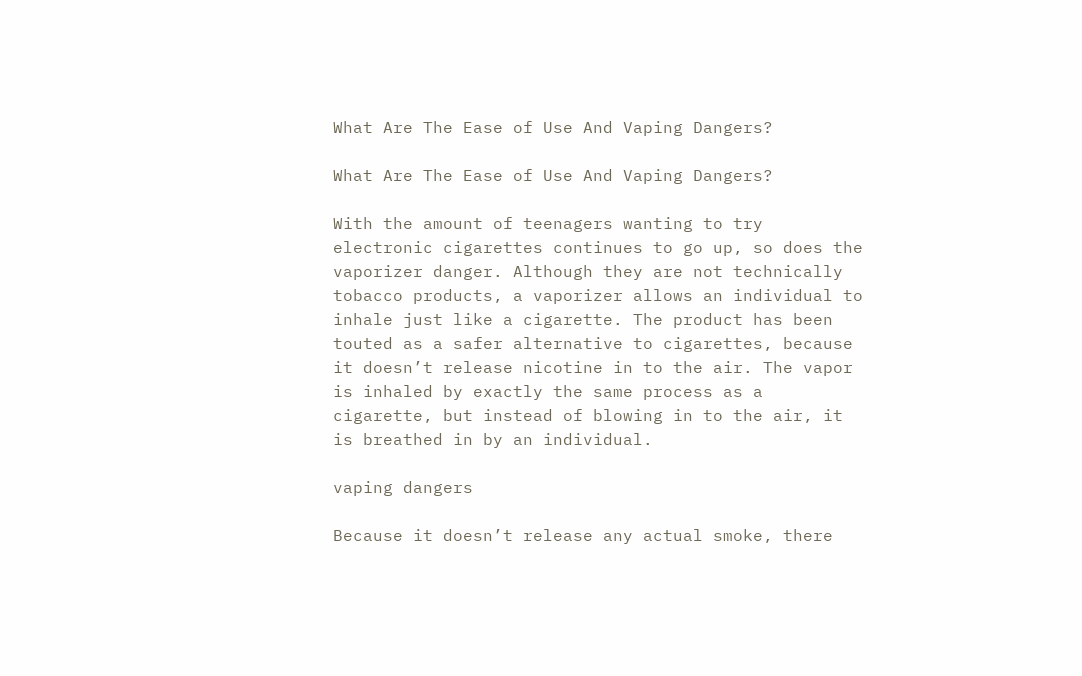What Are The Ease of Use And Vaping Dangers?

What Are The Ease of Use And Vaping Dangers?

With the amount of teenagers wanting to try electronic cigarettes continues to go up, so does the vaporizer danger. Although they are not technically tobacco products, a vaporizer allows an individual to inhale just like a cigarette. The product has been touted as a safer alternative to cigarettes, because it doesn’t release nicotine in to the air. The vapor is inhaled by exactly the same process as a cigarette, but instead of blowing in to the air, it is breathed in by an individual.

vaping dangers

Because it doesn’t release any actual smoke, there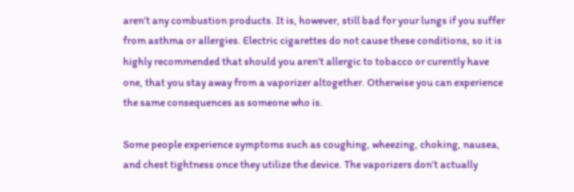aren’t any combustion products. It is, however, still bad for your lungs if you suffer from asthma or allergies. Electric cigarettes do not cause these conditions, so it is highly recommended that should you aren’t allergic to tobacco or curently have one, that you stay away from a vaporizer altogether. Otherwise you can experience the same consequences as someone who is.

Some people experience symptoms such as coughing, wheezing, choking, nausea, and chest tightness once they utilize the device. The vaporizers don’t actually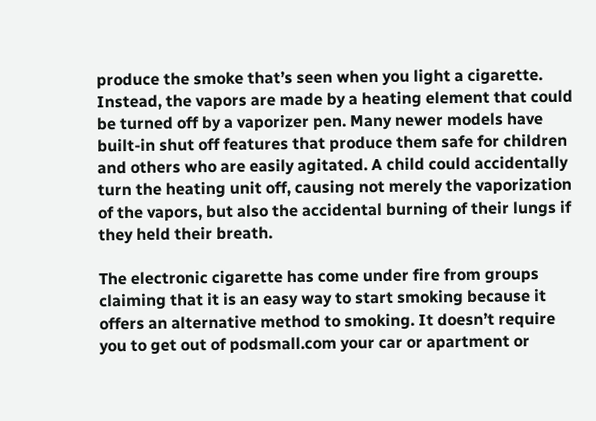produce the smoke that’s seen when you light a cigarette. Instead, the vapors are made by a heating element that could be turned off by a vaporizer pen. Many newer models have built-in shut off features that produce them safe for children and others who are easily agitated. A child could accidentally turn the heating unit off, causing not merely the vaporization of the vapors, but also the accidental burning of their lungs if they held their breath.

The electronic cigarette has come under fire from groups claiming that it is an easy way to start smoking because it offers an alternative method to smoking. It doesn’t require you to get out of podsmall.com your car or apartment or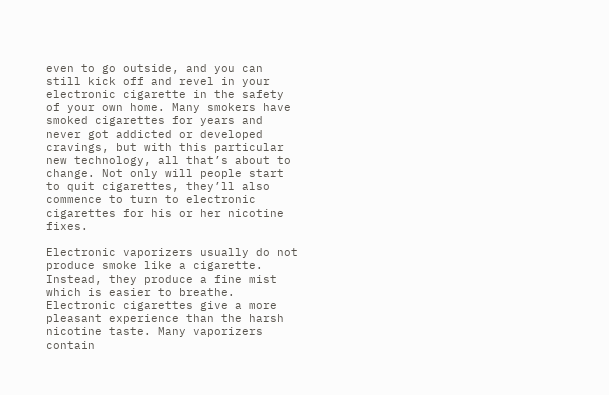even to go outside, and you can still kick off and revel in your electronic cigarette in the safety of your own home. Many smokers have smoked cigarettes for years and never got addicted or developed cravings, but with this particular new technology, all that’s about to change. Not only will people start to quit cigarettes, they’ll also commence to turn to electronic cigarettes for his or her nicotine fixes.

Electronic vaporizers usually do not produce smoke like a cigarette. Instead, they produce a fine mist which is easier to breathe. Electronic cigarettes give a more pleasant experience than the harsh nicotine taste. Many vaporizers contain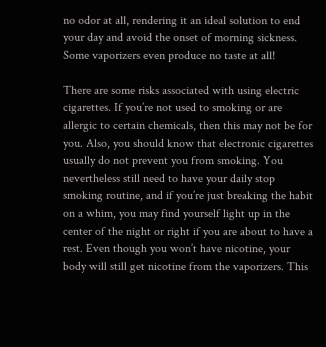no odor at all, rendering it an ideal solution to end your day and avoid the onset of morning sickness. Some vaporizers even produce no taste at all!

There are some risks associated with using electric cigarettes. If you’re not used to smoking or are allergic to certain chemicals, then this may not be for you. Also, you should know that electronic cigarettes usually do not prevent you from smoking. You nevertheless still need to have your daily stop smoking routine, and if you’re just breaking the habit on a whim, you may find yourself light up in the center of the night or right if you are about to have a rest. Even though you won’t have nicotine, your body will still get nicotine from the vaporizers. This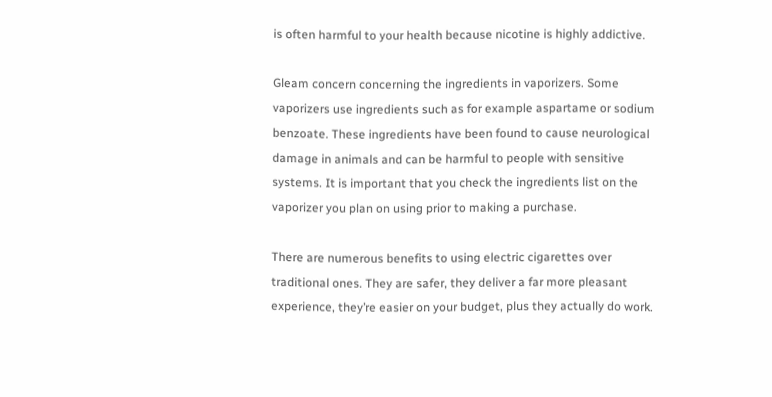is often harmful to your health because nicotine is highly addictive.

Gleam concern concerning the ingredients in vaporizers. Some vaporizers use ingredients such as for example aspartame or sodium benzoate. These ingredients have been found to cause neurological damage in animals and can be harmful to people with sensitive systems. It is important that you check the ingredients list on the vaporizer you plan on using prior to making a purchase.

There are numerous benefits to using electric cigarettes over traditional ones. They are safer, they deliver a far more pleasant experience, they’re easier on your budget, plus they actually do work.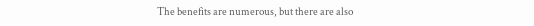The benefits are numerous, but there are also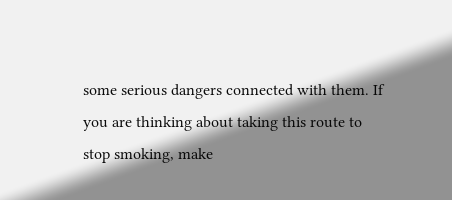some serious dangers connected with them. If you are thinking about taking this route to stop smoking, make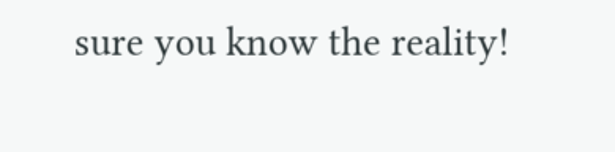sure you know the reality!